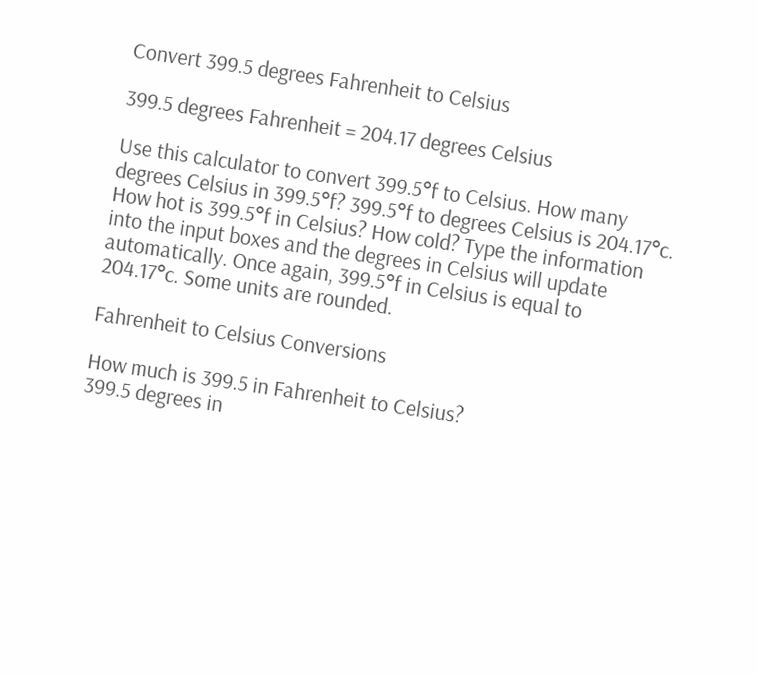Convert 399.5 degrees Fahrenheit to Celsius

399.5 degrees Fahrenheit = 204.17 degrees Celsius

Use this calculator to convert 399.5°f to Celsius. How many degrees Celsius in 399.5°f? 399.5°f to degrees Celsius is 204.17°c. How hot is 399.5°f in Celsius? How cold? Type the information into the input boxes and the degrees in Celsius will update automatically. Once again, 399.5°f in Celsius is equal to 204.17°c. Some units are rounded.

Fahrenheit to Celsius Conversions

How much is 399.5 in Fahrenheit to Celsius?
399.5 degrees in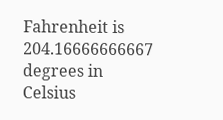Fahrenheit is 204.16666666667 degrees in Celsius